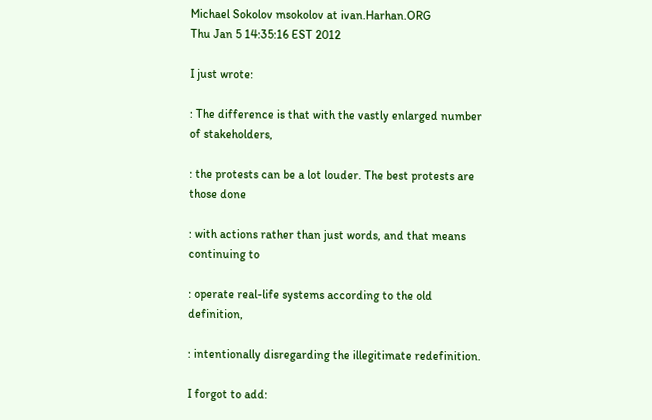Michael Sokolov msokolov at ivan.Harhan.ORG
Thu Jan 5 14:35:16 EST 2012

I just wrote:

: The difference is that with the vastly enlarged number of stakeholders,

: the protests can be a lot louder. The best protests are those done

: with actions rather than just words, and that means continuing to

: operate real-life systems according to the old definition,

: intentionally disregarding the illegitimate redefinition.

I forgot to add: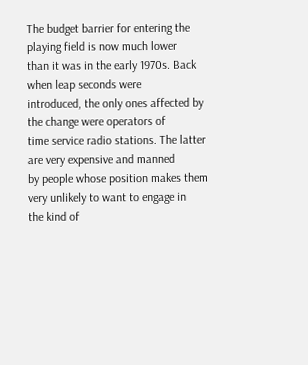The budget barrier for entering the playing field is now much lower
than it was in the early 1970s. Back when leap seconds were
introduced, the only ones affected by the change were operators of
time service radio stations. The latter are very expensive and manned
by people whose position makes them very unlikely to want to engage in
the kind of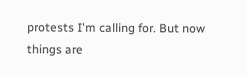protests I'm calling for. But now things are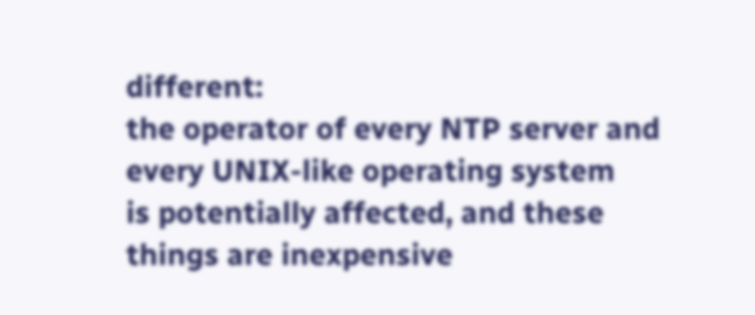different:
the operator of every NTP server and every UNIX-like operating system
is potentially affected, and these things are inexpensive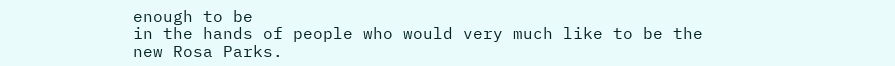enough to be
in the hands of people who would very much like to be the new Rosa Parks.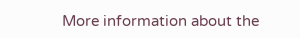More information about the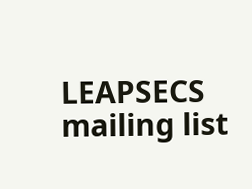LEAPSECS mailing list